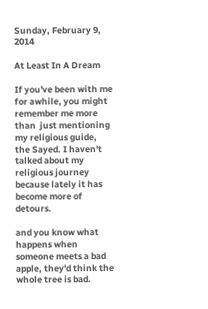Sunday, February 9, 2014

At Least In A Dream

If you've been with me for awhile, you might remember me more than  just mentioning my religious guide, the Sayed. I haven't talked about my religious journey because lately it has become more of detours.

and you know what happens when someone meets a bad apple, they'd think the whole tree is bad.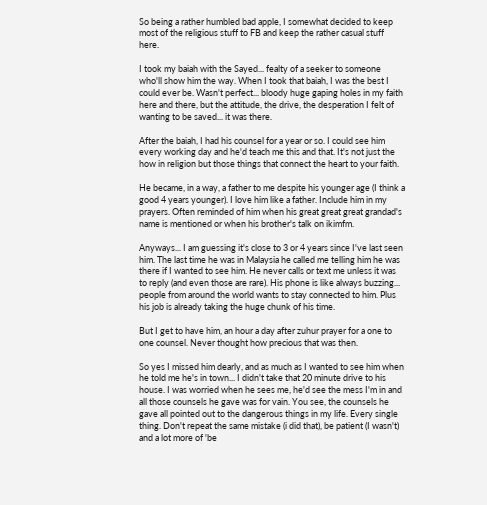So being a rather humbled bad apple, I somewhat decided to keep most of the religious stuff to FB and keep the rather casual stuff here.

I took my baiah with the Sayed... fealty of a seeker to someone who'll show him the way. When I took that baiah, I was the best I could ever be. Wasn't perfect... bloody huge gaping holes in my faith here and there, but the attitude, the drive, the desperation I felt of wanting to be saved... it was there.

After the baiah, I had his counsel for a year or so. I could see him every working day and he'd teach me this and that. It's not just the how in religion but those things that connect the heart to your faith.

He became, in a way, a father to me despite his younger age (I think a good 4 years younger). I love him like a father. Include him in my prayers. Often reminded of him when his great great great grandad's name is mentioned or when his brother's talk on ikimfm.

Anyways... I am guessing it's close to 3 or 4 years since I've last seen him. The last time he was in Malaysia he called me telling him he was there if I wanted to see him. He never calls or text me unless it was to reply (and even those are rare). His phone is like always buzzing... people from around the world wants to stay connected to him. Plus his job is already taking the huge chunk of his time.

But I get to have him, an hour a day after zuhur prayer for a one to one counsel. Never thought how precious that was then.

So yes I missed him dearly, and as much as I wanted to see him when he told me he's in town... I didn't take that 20 minute drive to his house. I was worried when he sees me, he'd see the mess I'm in and all those counsels he gave was for vain. You see, the counsels he gave all pointed out to the dangerous things in my life. Every single thing. Don't repeat the same mistake (i did that), be patient (I wasn't) and a lot more of 'be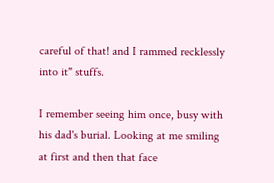careful of that! and I rammed recklessly into it" stuffs.

I remember seeing him once, busy with his dad's burial. Looking at me smiling at first and then that face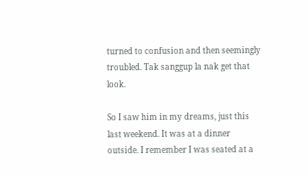turned to confusion and then seemingly troubled. Tak sanggup la nak get that look.

So I saw him in my dreams, just this last weekend. It was at a dinner outside. I remember I was seated at a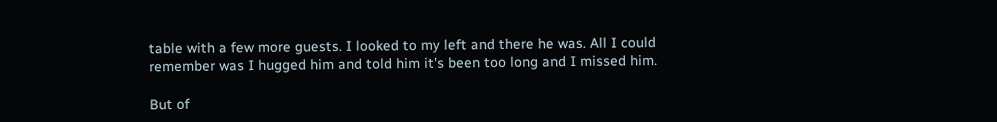table with a few more guests. I looked to my left and there he was. All I could remember was I hugged him and told him it's been too long and I missed him.

But of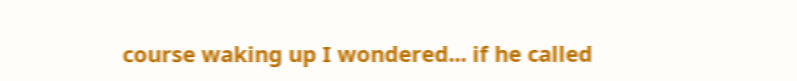course waking up I wondered... if he called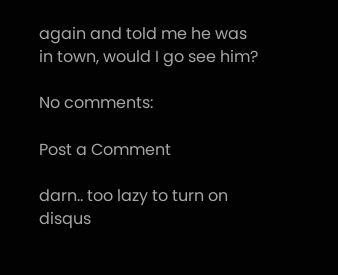again and told me he was in town, would I go see him?

No comments:

Post a Comment

darn.. too lazy to turn on disqus